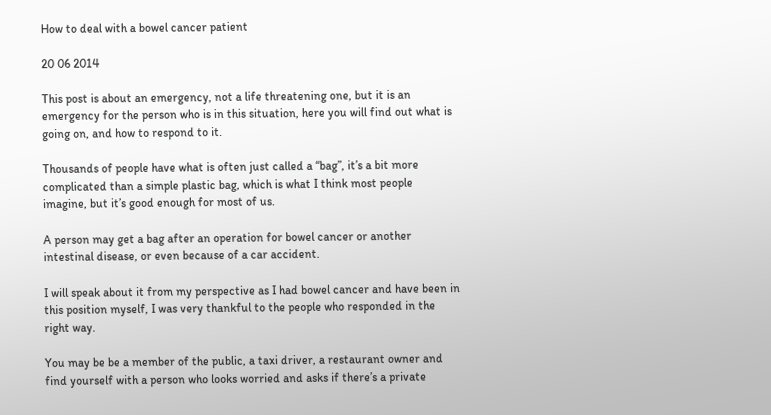How to deal with a bowel cancer patient

20 06 2014

This post is about an emergency, not a life threatening one, but it is an emergency for the person who is in this situation, here you will find out what is going on, and how to respond to it.

Thousands of people have what is often just called a “bag”, it’s a bit more complicated than a simple plastic bag, which is what I think most people imagine, but it’s good enough for most of us.

A person may get a bag after an operation for bowel cancer or another intestinal disease, or even because of a car accident.

I will speak about it from my perspective as I had bowel cancer and have been in this position myself, I was very thankful to the people who responded in the right way.

You may be be a member of the public, a taxi driver, a restaurant owner and find yourself with a person who looks worried and asks if there’s a private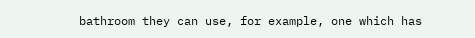bathroom they can use, for example, one which has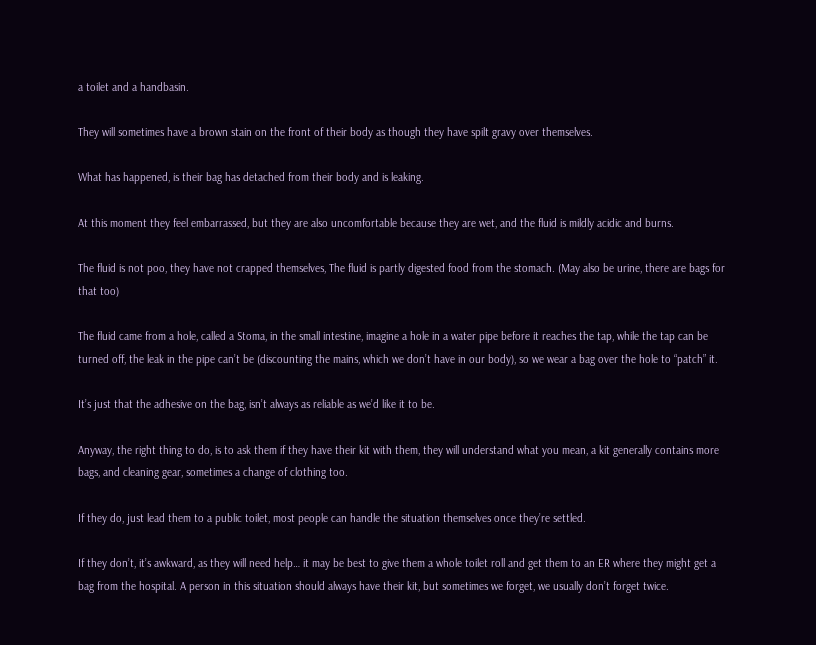a toilet and a handbasin.

They will sometimes have a brown stain on the front of their body as though they have spilt gravy over themselves.

What has happened, is their bag has detached from their body and is leaking.

At this moment they feel embarrassed, but they are also uncomfortable because they are wet, and the fluid is mildly acidic and burns.

The fluid is not poo, they have not crapped themselves, The fluid is partly digested food from the stomach. (May also be urine, there are bags for that too)

The fluid came from a hole, called a Stoma, in the small intestine, imagine a hole in a water pipe before it reaches the tap, while the tap can be turned off, the leak in the pipe can’t be (discounting the mains, which we don’t have in our body), so we wear a bag over the hole to “patch” it.

It’s just that the adhesive on the bag, isn’t always as reliable as we’d like it to be.

Anyway, the right thing to do, is to ask them if they have their kit with them, they will understand what you mean, a kit generally contains more bags, and cleaning gear, sometimes a change of clothing too.

If they do, just lead them to a public toilet, most people can handle the situation themselves once they’re settled.

If they don’t, it’s awkward, as they will need help… it may be best to give them a whole toilet roll and get them to an ER where they might get a bag from the hospital. A person in this situation should always have their kit, but sometimes we forget, we usually don’t forget twice.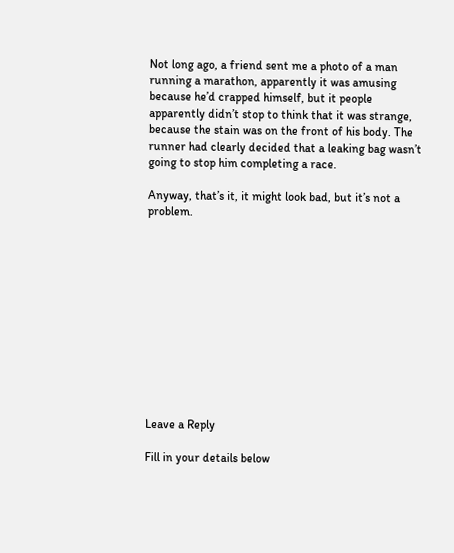Not long ago, a friend sent me a photo of a man running a marathon, apparently it was amusing because he’d crapped himself, but it people apparently didn’t stop to think that it was strange, because the stain was on the front of his body. The runner had clearly decided that a leaking bag wasn’t going to stop him completing a race.

Anyway, that’s it, it might look bad, but it’s not a problem.












Leave a Reply

Fill in your details below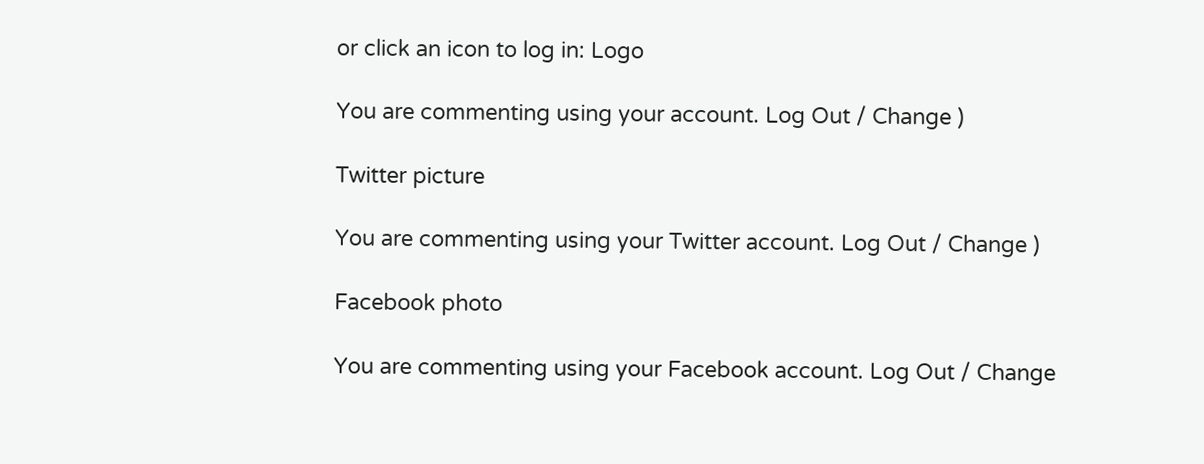or click an icon to log in: Logo

You are commenting using your account. Log Out / Change )

Twitter picture

You are commenting using your Twitter account. Log Out / Change )

Facebook photo

You are commenting using your Facebook account. Log Out / Change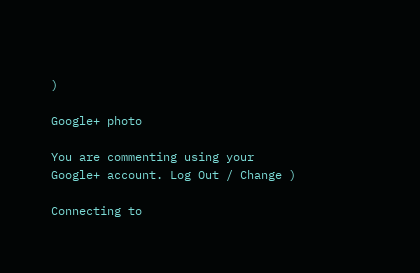)

Google+ photo

You are commenting using your Google+ account. Log Out / Change )

Connecting to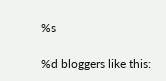%s

%d bloggers like this: